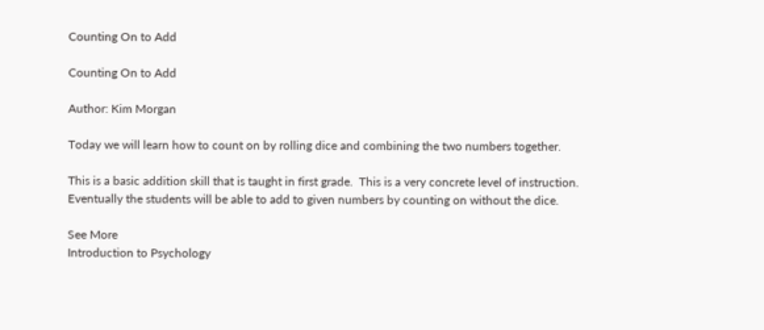Counting On to Add

Counting On to Add

Author: Kim Morgan

Today we will learn how to count on by rolling dice and combining the two numbers together.

This is a basic addition skill that is taught in first grade.  This is a very concrete level of instruction.  Eventually the students will be able to add to given numbers by counting on without the dice.

See More
Introduction to Psychology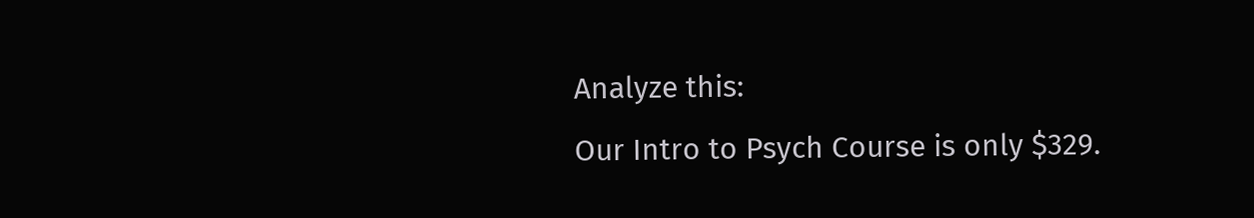Analyze this:
Our Intro to Psych Course is only $329.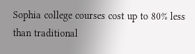Sophia college courses cost up to 80% less than traditional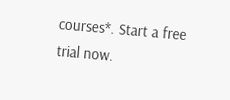courses*. Start a free trial now.